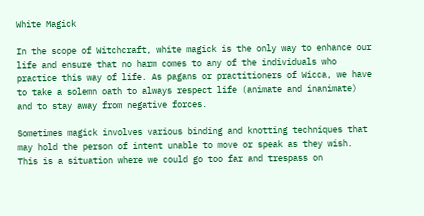White Magick

In the scope of Witchcraft, white magick is the only way to enhance our life and ensure that no harm comes to any of the individuals who practice this way of life. As pagans or practitioners of Wicca, we have to take a solemn oath to always respect life (animate and inanimate) and to stay away from negative forces.

Sometimes magick involves various binding and knotting techniques that may hold the person of intent unable to move or speak as they wish. This is a situation where we could go too far and trespass on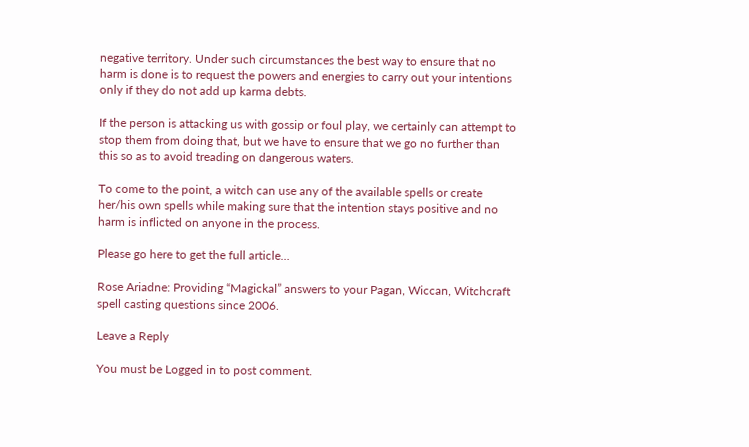negative territory. Under such circumstances the best way to ensure that no harm is done is to request the powers and energies to carry out your intentions only if they do not add up karma debts.

If the person is attacking us with gossip or foul play, we certainly can attempt to stop them from doing that, but we have to ensure that we go no further than this so as to avoid treading on dangerous waters.

To come to the point, a witch can use any of the available spells or create her/his own spells while making sure that the intention stays positive and no harm is inflicted on anyone in the process.

Please go here to get the full article…

Rose Ariadne: Providing “Magickal” answers to your Pagan, Wiccan, Witchcraft spell casting questions since 2006.

Leave a Reply

You must be Logged in to post comment.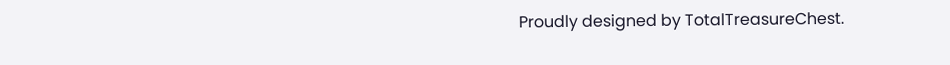Proudly designed by TotalTreasureChest.